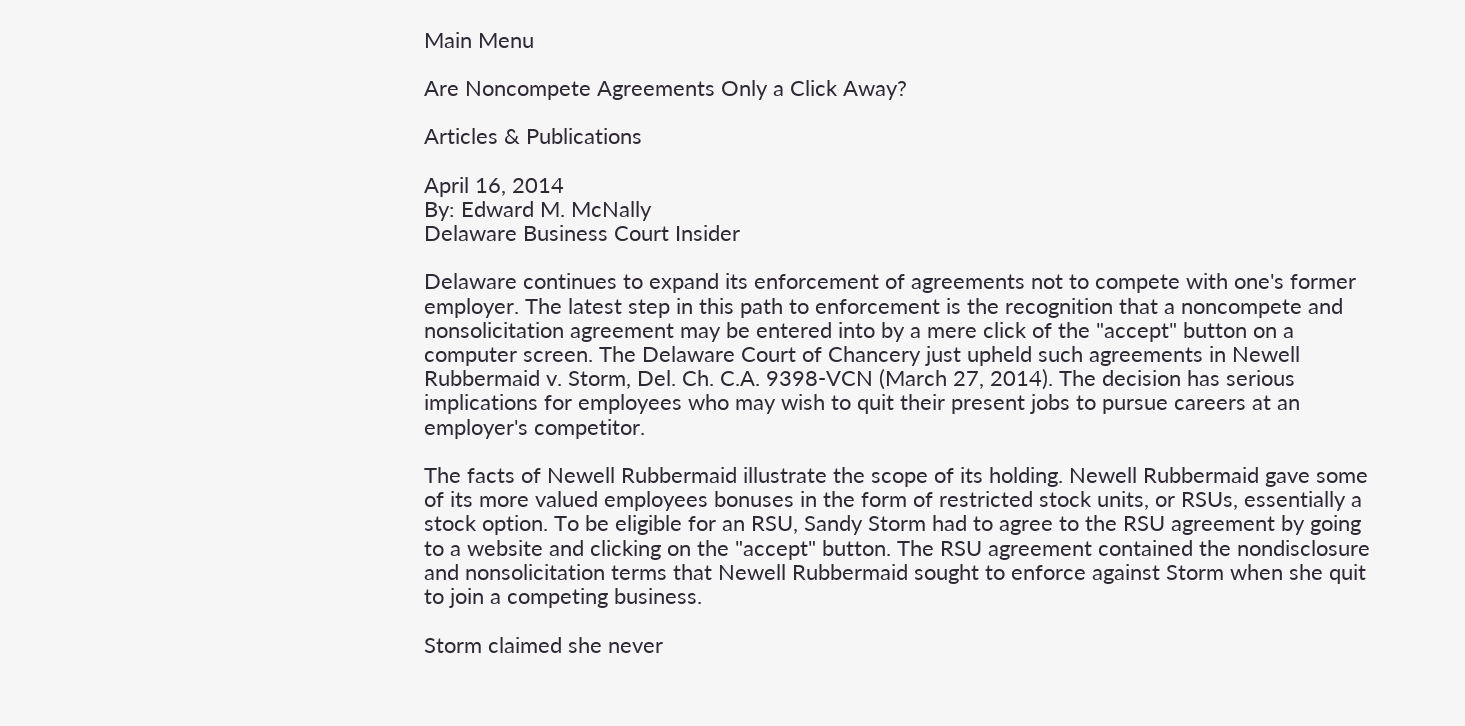Main Menu

Are Noncompete Agreements Only a Click Away?

Articles & Publications

April 16, 2014
By: Edward M. McNally
Delaware Business Court Insider

Delaware continues to expand its enforcement of agreements not to compete with one's former employer. The latest step in this path to enforcement is the recognition that a noncompete and nonsolicitation agreement may be entered into by a mere click of the "accept" button on a computer screen. The Delaware Court of Chancery just upheld such agreements in Newell Rubbermaid v. Storm, Del. Ch. C.A. 9398-VCN (March 27, 2014). The decision has serious implications for employees who may wish to quit their present jobs to pursue careers at an employer's competitor.

The facts of Newell Rubbermaid illustrate the scope of its holding. Newell Rubbermaid gave some of its more valued employees bonuses in the form of restricted stock units, or RSUs, essentially a stock option. To be eligible for an RSU, Sandy Storm had to agree to the RSU agreement by going to a website and clicking on the "accept" button. The RSU agreement contained the nondisclosure and nonsolicitation terms that Newell Rubbermaid sought to enforce against Storm when she quit to join a competing business.

Storm claimed she never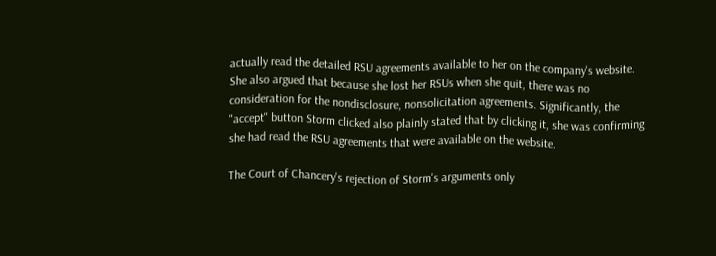actually read the detailed RSU agreements available to her on the company's website. She also argued that because she lost her RSUs when she quit, there was no consideration for the nondisclosure, nonsolicitation agreements. Significantly, the "accept" button Storm clicked also plainly stated that by clicking it, she was confirming she had read the RSU agreements that were available on the website.

The Court of Chancery's rejection of Storm's arguments only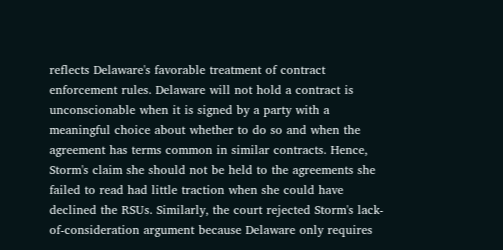reflects Delaware's favorable treatment of contract enforcement rules. Delaware will not hold a contract is unconscionable when it is signed by a party with a meaningful choice about whether to do so and when the agreement has terms common in similar contracts. Hence, Storm's claim she should not be held to the agreements she failed to read had little traction when she could have declined the RSUs. Similarly, the court rejected Storm's lack-of-consideration argument because Delaware only requires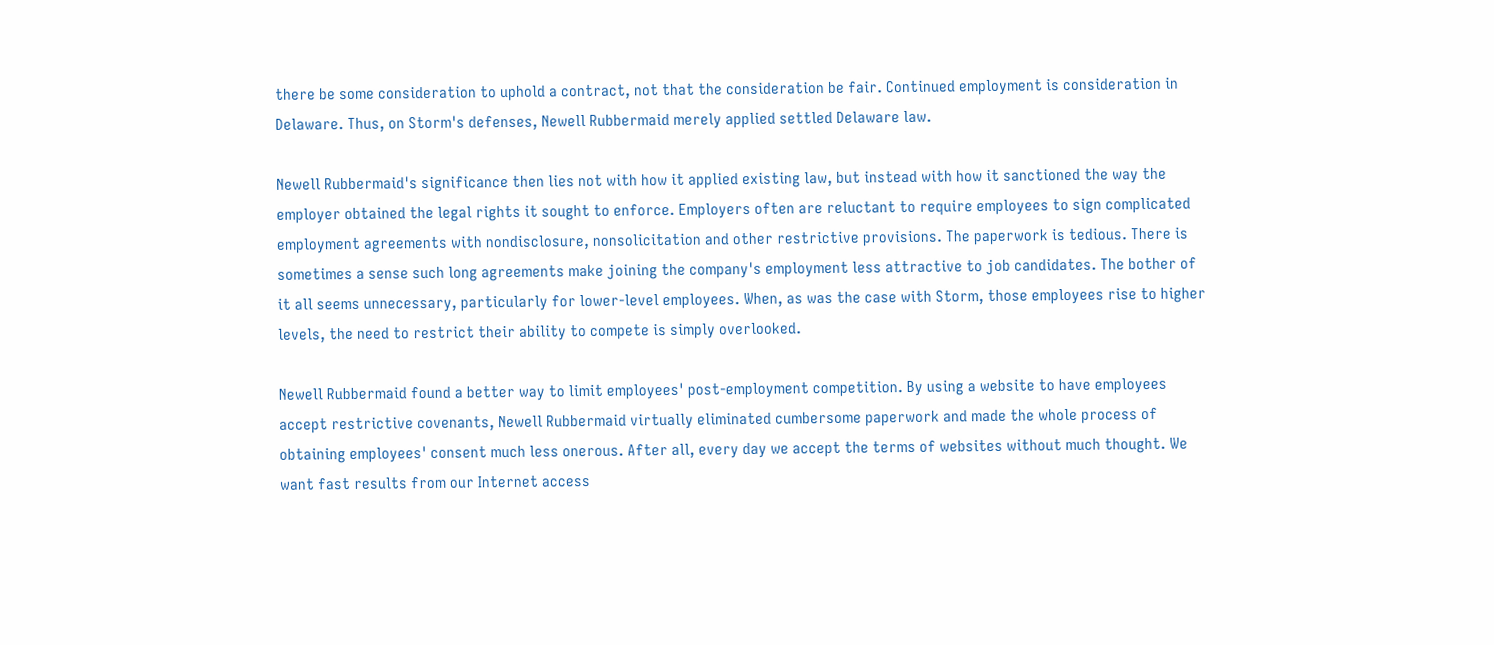there be some consideration to uphold a contract, not that the consideration be fair. Continued employment is consideration in Delaware. Thus, on Storm's defenses, Newell Rubbermaid merely applied settled Delaware law.

Newell Rubbermaid's significance then lies not with how it applied existing law, but instead with how it sanctioned the way the employer obtained the legal rights it sought to enforce. Employers often are reluctant to require employees to sign complicated employment agreements with nondisclosure, nonsolicitation and other restrictive provisions. The paperwork is tedious. There is sometimes a sense such long agreements make joining the company's employment less attractive to job candidates. The bother of it all seems unnecessary, particularly for lower-level employees. When, as was the case with Storm, those employees rise to higher levels, the need to restrict their ability to compete is simply overlooked.

Newell Rubbermaid found a better way to limit employees' post-employment competition. By using a website to have employees accept restrictive covenants, Newell Rubbermaid virtually eliminated cumbersome paperwork and made the whole process of obtaining employees' consent much less onerous. After all, every day we accept the terms of websites without much thought. We want fast results from our Internet access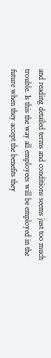and reading detailed terms and conditions seems just too much trouble. Is this the way all employees will be employed in the future when they accept the benefits they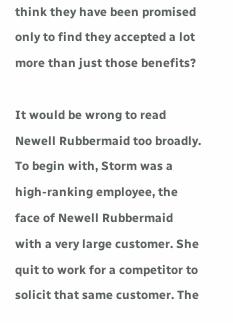think they have been promised only to find they accepted a lot more than just those benefits?

It would be wrong to read Newell Rubbermaid too broadly. To begin with, Storm was a high-ranking employee, the face of Newell Rubbermaid with a very large customer. She quit to work for a competitor to solicit that same customer. The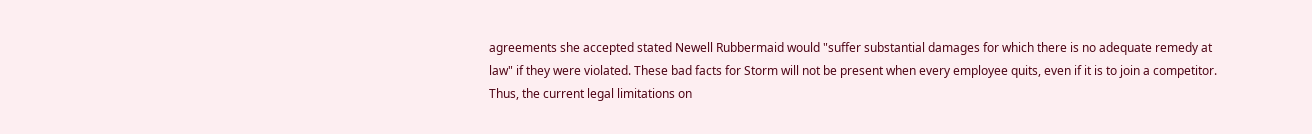agreements she accepted stated Newell Rubbermaid would "suffer substantial damages for which there is no adequate remedy at law" if they were violated. These bad facts for Storm will not be present when every employee quits, even if it is to join a competitor. Thus, the current legal limitations on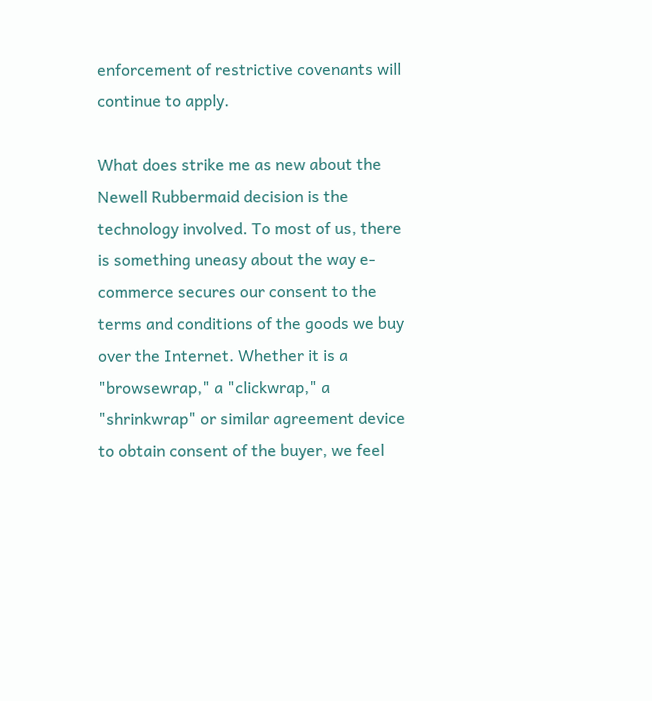enforcement of restrictive covenants will continue to apply.

What does strike me as new about the Newell Rubbermaid decision is the technology involved. To most of us, there is something uneasy about the way e-commerce secures our consent to the terms and conditions of the goods we buy over the Internet. Whether it is a "browsewrap," a "clickwrap," a "shrinkwrap" or similar agreement device to obtain consent of the buyer, we feel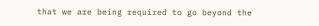that we are being required to go beyond the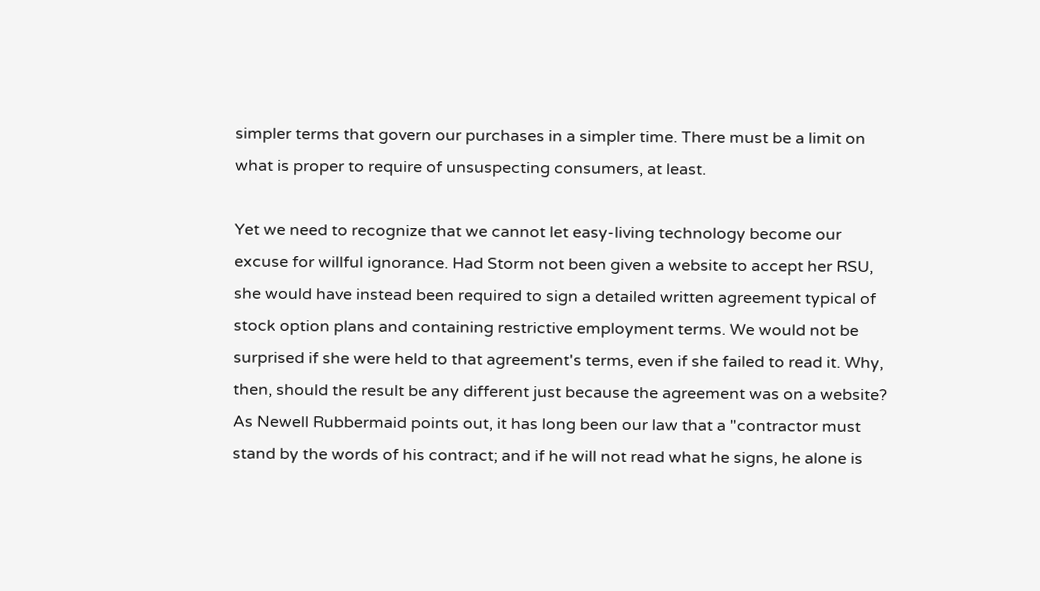simpler terms that govern our purchases in a simpler time. There must be a limit on what is proper to require of unsuspecting consumers, at least.

Yet we need to recognize that we cannot let easy-living technology become our excuse for willful ignorance. Had Storm not been given a website to accept her RSU, she would have instead been required to sign a detailed written agreement typical of stock option plans and containing restrictive employment terms. We would not be surprised if she were held to that agreement's terms, even if she failed to read it. Why, then, should the result be any different just because the agreement was on a website? As Newell Rubbermaid points out, it has long been our law that a "contractor must stand by the words of his contract; and if he will not read what he signs, he alone is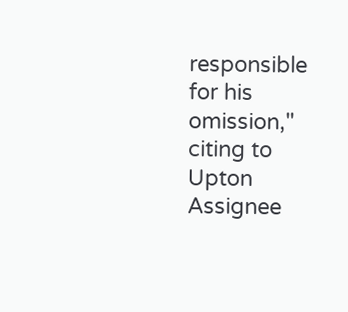responsible for his omission," citing to Upton Assignee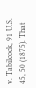v. Tabilcock, 91 U.S. 45, 50 (1875). That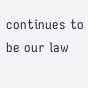continues to be our law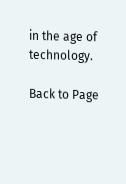in the age of technology.

Back to Page